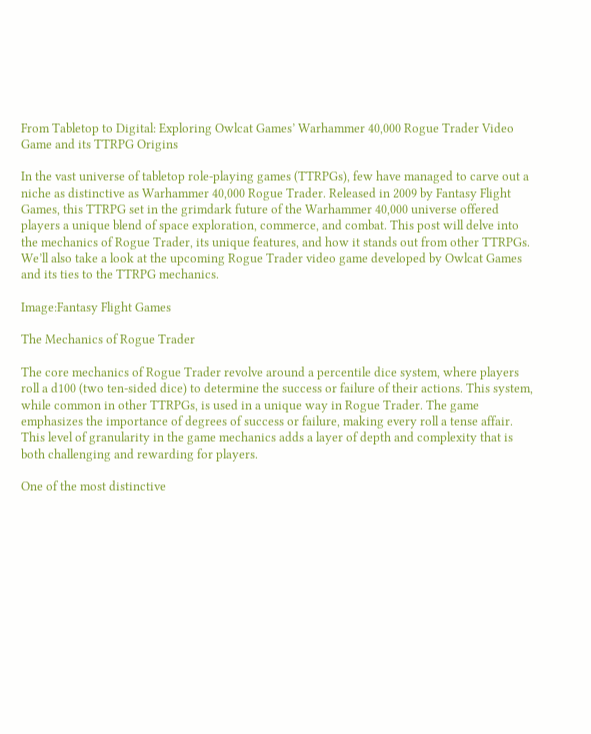From Tabletop to Digital: Exploring Owlcat Games’ Warhammer 40,000 Rogue Trader Video Game and its TTRPG Origins

In the vast universe of tabletop role-playing games (TTRPGs), few have managed to carve out a niche as distinctive as Warhammer 40,000 Rogue Trader. Released in 2009 by Fantasy Flight Games, this TTRPG set in the grimdark future of the Warhammer 40,000 universe offered players a unique blend of space exploration, commerce, and combat. This post will delve into the mechanics of Rogue Trader, its unique features, and how it stands out from other TTRPGs. We’ll also take a look at the upcoming Rogue Trader video game developed by Owlcat Games and its ties to the TTRPG mechanics.

Image:Fantasy Flight Games

The Mechanics of Rogue Trader

The core mechanics of Rogue Trader revolve around a percentile dice system, where players roll a d100 (two ten-sided dice) to determine the success or failure of their actions. This system, while common in other TTRPGs, is used in a unique way in Rogue Trader. The game emphasizes the importance of degrees of success or failure, making every roll a tense affair. This level of granularity in the game mechanics adds a layer of depth and complexity that is both challenging and rewarding for players.

One of the most distinctive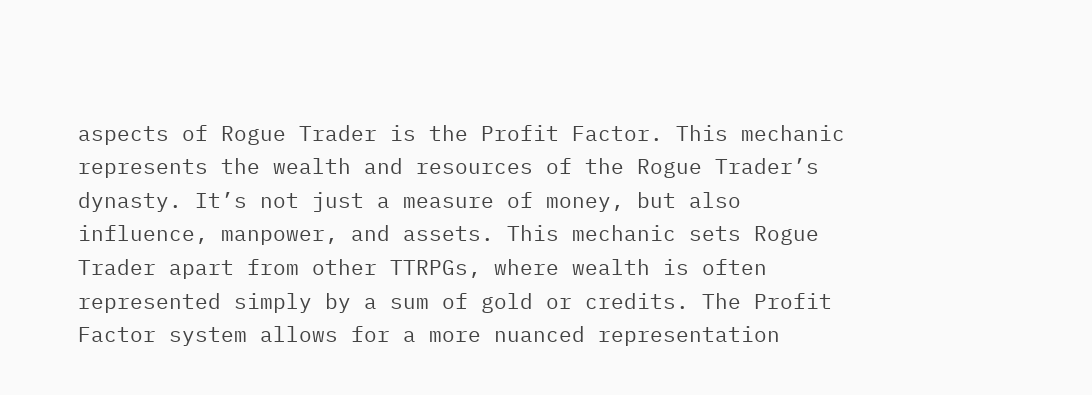aspects of Rogue Trader is the Profit Factor. This mechanic represents the wealth and resources of the Rogue Trader’s dynasty. It’s not just a measure of money, but also influence, manpower, and assets. This mechanic sets Rogue Trader apart from other TTRPGs, where wealth is often represented simply by a sum of gold or credits. The Profit Factor system allows for a more nuanced representation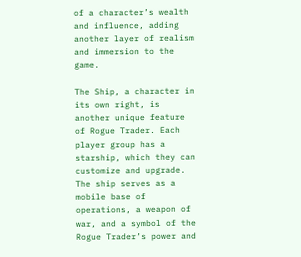of a character’s wealth and influence, adding another layer of realism and immersion to the game.

The Ship, a character in its own right, is another unique feature of Rogue Trader. Each player group has a starship, which they can customize and upgrade. The ship serves as a mobile base of operations, a weapon of war, and a symbol of the Rogue Trader’s power and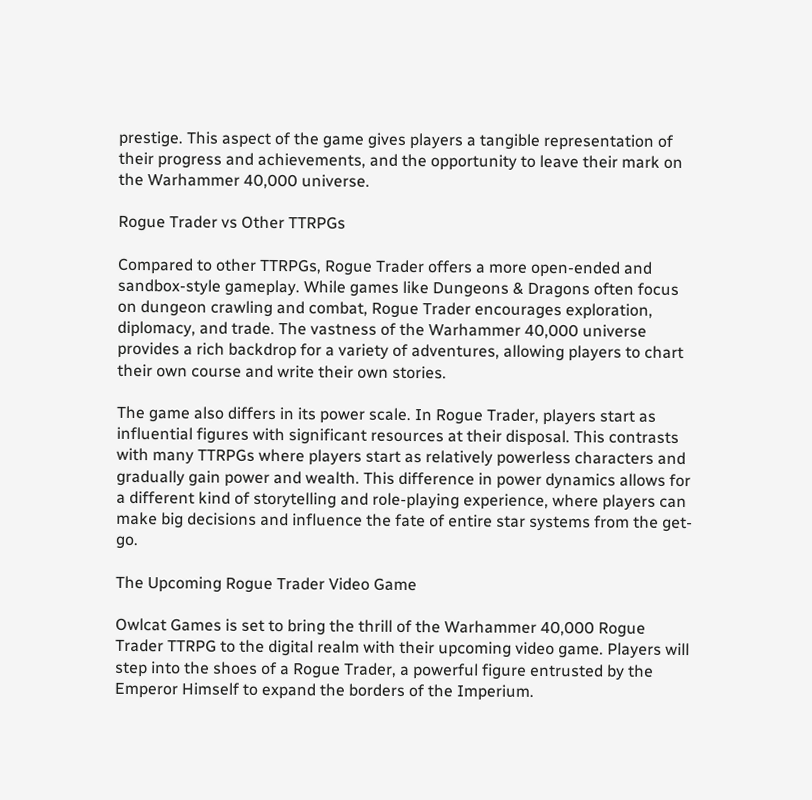prestige. This aspect of the game gives players a tangible representation of their progress and achievements, and the opportunity to leave their mark on the Warhammer 40,000 universe.

Rogue Trader vs Other TTRPGs

Compared to other TTRPGs, Rogue Trader offers a more open-ended and sandbox-style gameplay. While games like Dungeons & Dragons often focus on dungeon crawling and combat, Rogue Trader encourages exploration, diplomacy, and trade. The vastness of the Warhammer 40,000 universe provides a rich backdrop for a variety of adventures, allowing players to chart their own course and write their own stories.

The game also differs in its power scale. In Rogue Trader, players start as influential figures with significant resources at their disposal. This contrasts with many TTRPGs where players start as relatively powerless characters and gradually gain power and wealth. This difference in power dynamics allows for a different kind of storytelling and role-playing experience, where players can make big decisions and influence the fate of entire star systems from the get-go.

The Upcoming Rogue Trader Video Game

Owlcat Games is set to bring the thrill of the Warhammer 40,000 Rogue Trader TTRPG to the digital realm with their upcoming video game. Players will step into the shoes of a Rogue Trader, a powerful figure entrusted by the Emperor Himself to expand the borders of the Imperium.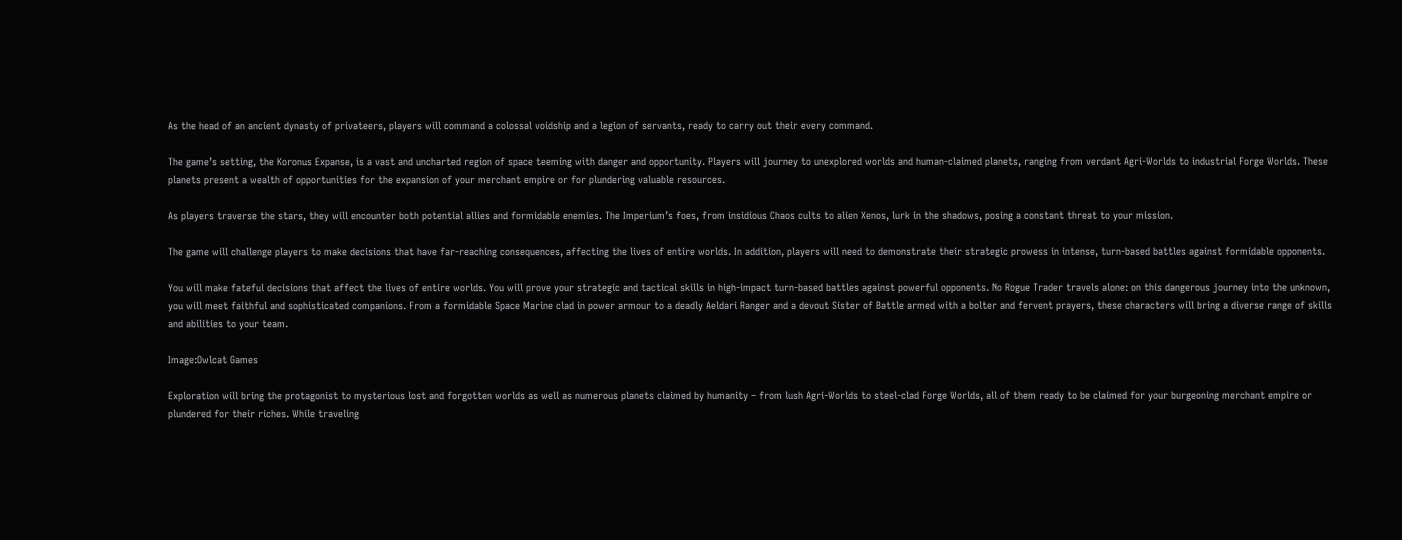As the head of an ancient dynasty of privateers, players will command a colossal voidship and a legion of servants, ready to carry out their every command.

The game’s setting, the Koronus Expanse, is a vast and uncharted region of space teeming with danger and opportunity. Players will journey to unexplored worlds and human-claimed planets, ranging from verdant Agri-Worlds to industrial Forge Worlds. These planets present a wealth of opportunities for the expansion of your merchant empire or for plundering valuable resources.

As players traverse the stars, they will encounter both potential allies and formidable enemies. The Imperium’s foes, from insidious Chaos cults to alien Xenos, lurk in the shadows, posing a constant threat to your mission.

The game will challenge players to make decisions that have far-reaching consequences, affecting the lives of entire worlds. In addition, players will need to demonstrate their strategic prowess in intense, turn-based battles against formidable opponents.

You will make fateful decisions that affect the lives of entire worlds. You will prove your strategic and tactical skills in high-impact turn-based battles against powerful opponents. No Rogue Trader travels alone: on this dangerous journey into the unknown, you will meet faithful and sophisticated companions. From a formidable Space Marine clad in power armour to a deadly Aeldari Ranger and a devout Sister of Battle armed with a bolter and fervent prayers, these characters will bring a diverse range of skills and abilities to your team.

Image:Owlcat Games

Exploration will bring the protagonist to mysterious lost and forgotten worlds as well as numerous planets claimed by humanity – from lush Agri-Worlds to steel-clad Forge Worlds, all of them ready to be claimed for your burgeoning merchant empire or plundered for their riches. While traveling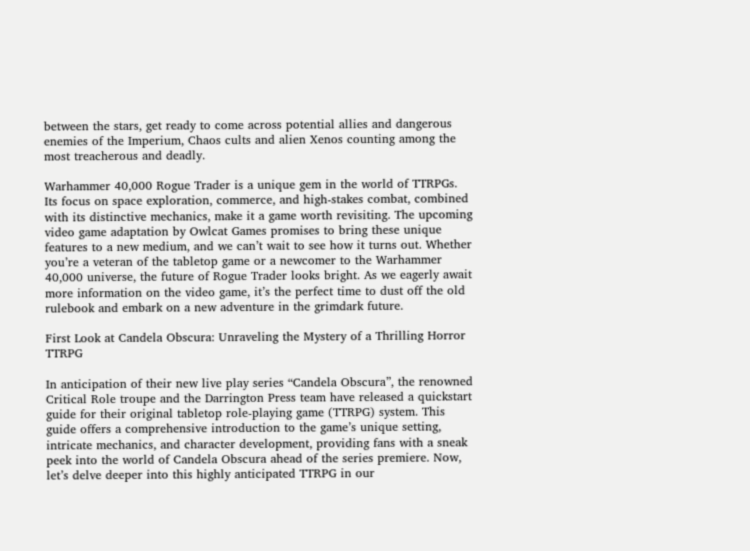between the stars, get ready to come across potential allies and dangerous enemies of the Imperium, Chaos cults and alien Xenos counting among the most treacherous and deadly.

Warhammer 40,000 Rogue Trader is a unique gem in the world of TTRPGs. Its focus on space exploration, commerce, and high-stakes combat, combined with its distinctive mechanics, make it a game worth revisiting. The upcoming video game adaptation by Owlcat Games promises to bring these unique features to a new medium, and we can’t wait to see how it turns out. Whether you’re a veteran of the tabletop game or a newcomer to the Warhammer 40,000 universe, the future of Rogue Trader looks bright. As we eagerly await more information on the video game, it’s the perfect time to dust off the old rulebook and embark on a new adventure in the grimdark future.

First Look at Candela Obscura: Unraveling the Mystery of a Thrilling Horror TTRPG

In anticipation of their new live play series “Candela Obscura”, the renowned Critical Role troupe and the Darrington Press team have released a quickstart guide for their original tabletop role-playing game (TTRPG) system. This guide offers a comprehensive introduction to the game’s unique setting, intricate mechanics, and character development, providing fans with a sneak peek into the world of Candela Obscura ahead of the series premiere. Now, let’s delve deeper into this highly anticipated TTRPG in our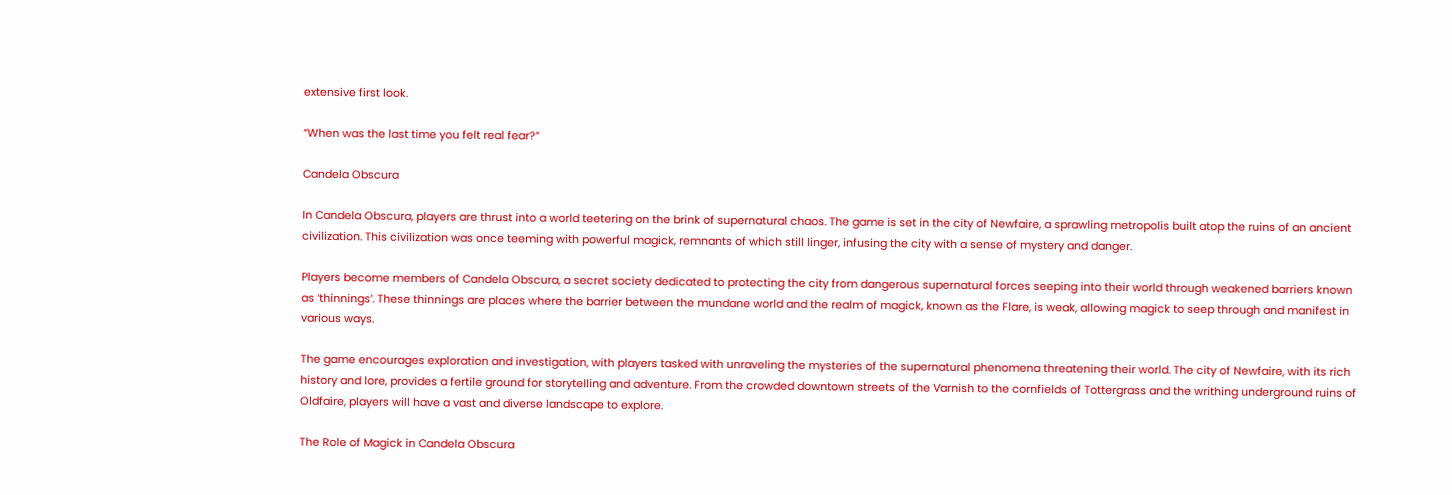extensive first look.

“When was the last time you felt real fear?”

Candela Obscura

In Candela Obscura, players are thrust into a world teetering on the brink of supernatural chaos. The game is set in the city of Newfaire, a sprawling metropolis built atop the ruins of an ancient civilization. This civilization was once teeming with powerful magick, remnants of which still linger, infusing the city with a sense of mystery and danger.

Players become members of Candela Obscura, a secret society dedicated to protecting the city from dangerous supernatural forces seeping into their world through weakened barriers known as ‘thinnings’. These thinnings are places where the barrier between the mundane world and the realm of magick, known as the Flare, is weak, allowing magick to seep through and manifest in various ways.

The game encourages exploration and investigation, with players tasked with unraveling the mysteries of the supernatural phenomena threatening their world. The city of Newfaire, with its rich history and lore, provides a fertile ground for storytelling and adventure. From the crowded downtown streets of the Varnish to the cornfields of Tottergrass and the writhing underground ruins of Oldfaire, players will have a vast and diverse landscape to explore.

The Role of Magick in Candela Obscura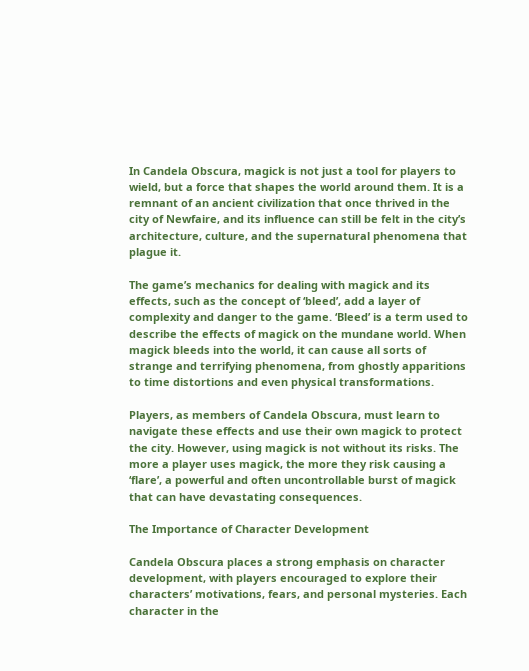In Candela Obscura, magick is not just a tool for players to wield, but a force that shapes the world around them. It is a remnant of an ancient civilization that once thrived in the city of Newfaire, and its influence can still be felt in the city’s architecture, culture, and the supernatural phenomena that plague it.

The game’s mechanics for dealing with magick and its effects, such as the concept of ‘bleed’, add a layer of complexity and danger to the game. ‘Bleed’ is a term used to describe the effects of magick on the mundane world. When magick bleeds into the world, it can cause all sorts of strange and terrifying phenomena, from ghostly apparitions to time distortions and even physical transformations.

Players, as members of Candela Obscura, must learn to navigate these effects and use their own magick to protect the city. However, using magick is not without its risks. The more a player uses magick, the more they risk causing a ‘flare’, a powerful and often uncontrollable burst of magick that can have devastating consequences.

The Importance of Character Development

Candela Obscura places a strong emphasis on character development, with players encouraged to explore their characters’ motivations, fears, and personal mysteries. Each character in the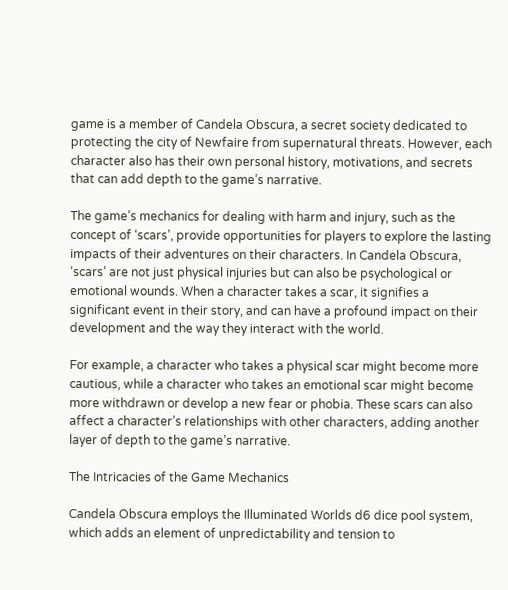game is a member of Candela Obscura, a secret society dedicated to protecting the city of Newfaire from supernatural threats. However, each character also has their own personal history, motivations, and secrets that can add depth to the game’s narrative.

The game’s mechanics for dealing with harm and injury, such as the concept of ‘scars’, provide opportunities for players to explore the lasting impacts of their adventures on their characters. In Candela Obscura, ‘scars’ are not just physical injuries but can also be psychological or emotional wounds. When a character takes a scar, it signifies a significant event in their story, and can have a profound impact on their development and the way they interact with the world.

For example, a character who takes a physical scar might become more cautious, while a character who takes an emotional scar might become more withdrawn or develop a new fear or phobia. These scars can also affect a character’s relationships with other characters, adding another layer of depth to the game’s narrative.

The Intricacies of the Game Mechanics

Candela Obscura employs the Illuminated Worlds d6 dice pool system, which adds an element of unpredictability and tension to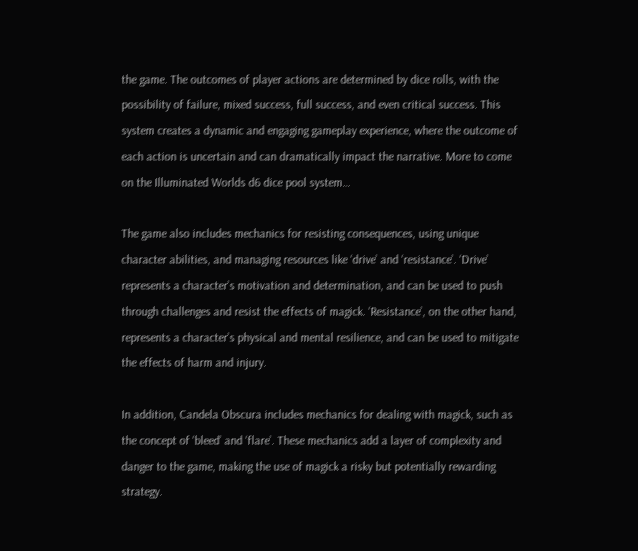the game. The outcomes of player actions are determined by dice rolls, with the possibility of failure, mixed success, full success, and even critical success. This system creates a dynamic and engaging gameplay experience, where the outcome of each action is uncertain and can dramatically impact the narrative. More to come on the Illuminated Worlds d6 dice pool system…

The game also includes mechanics for resisting consequences, using unique character abilities, and managing resources like ‘drive’ and ‘resistance’. ‘Drive’ represents a character’s motivation and determination, and can be used to push through challenges and resist the effects of magick. ‘Resistance’, on the other hand, represents a character’s physical and mental resilience, and can be used to mitigate the effects of harm and injury.

In addition, Candela Obscura includes mechanics for dealing with magick, such as the concept of ‘bleed’ and ‘flare’. These mechanics add a layer of complexity and danger to the game, making the use of magick a risky but potentially rewarding strategy.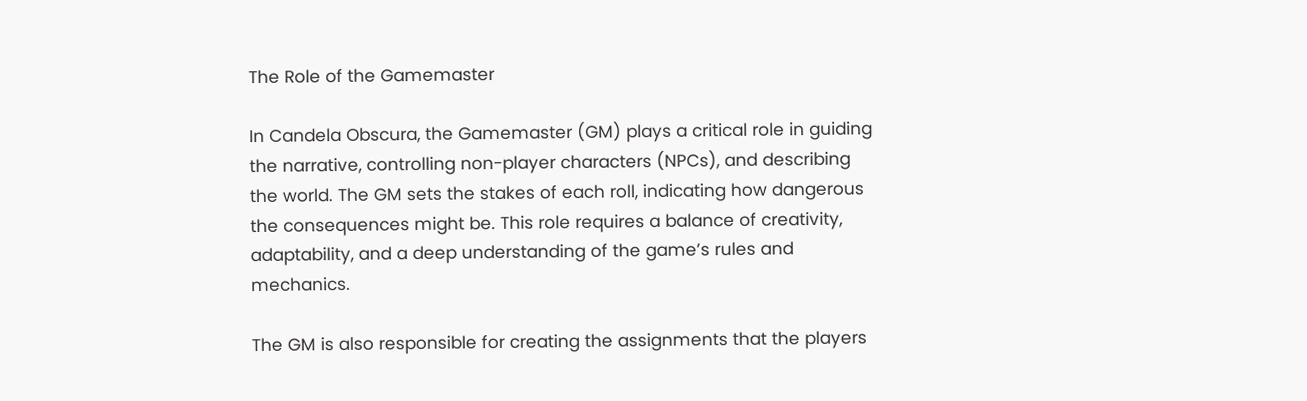The Role of the Gamemaster

In Candela Obscura, the Gamemaster (GM) plays a critical role in guiding the narrative, controlling non-player characters (NPCs), and describing the world. The GM sets the stakes of each roll, indicating how dangerous the consequences might be. This role requires a balance of creativity, adaptability, and a deep understanding of the game’s rules and mechanics.

The GM is also responsible for creating the assignments that the players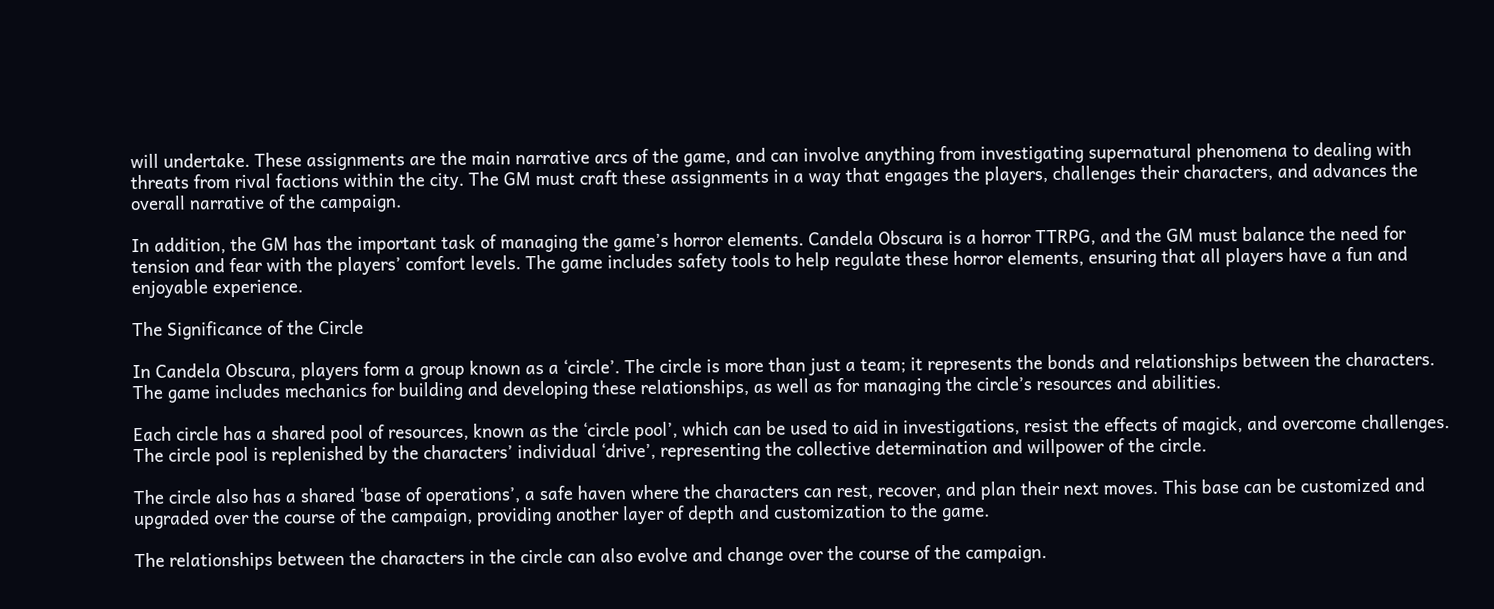will undertake. These assignments are the main narrative arcs of the game, and can involve anything from investigating supernatural phenomena to dealing with threats from rival factions within the city. The GM must craft these assignments in a way that engages the players, challenges their characters, and advances the overall narrative of the campaign.

In addition, the GM has the important task of managing the game’s horror elements. Candela Obscura is a horror TTRPG, and the GM must balance the need for tension and fear with the players’ comfort levels. The game includes safety tools to help regulate these horror elements, ensuring that all players have a fun and enjoyable experience.

The Significance of the Circle

In Candela Obscura, players form a group known as a ‘circle’. The circle is more than just a team; it represents the bonds and relationships between the characters. The game includes mechanics for building and developing these relationships, as well as for managing the circle’s resources and abilities.

Each circle has a shared pool of resources, known as the ‘circle pool’, which can be used to aid in investigations, resist the effects of magick, and overcome challenges. The circle pool is replenished by the characters’ individual ‘drive’, representing the collective determination and willpower of the circle.

The circle also has a shared ‘base of operations’, a safe haven where the characters can rest, recover, and plan their next moves. This base can be customized and upgraded over the course of the campaign, providing another layer of depth and customization to the game.

The relationships between the characters in the circle can also evolve and change over the course of the campaign.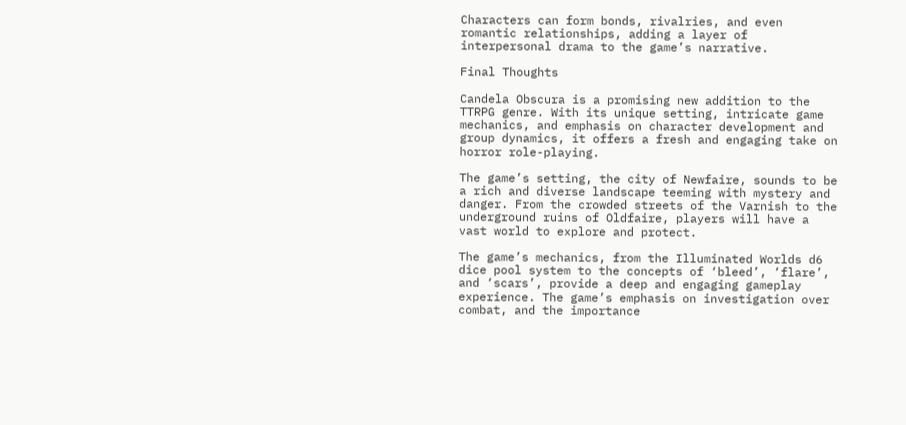Characters can form bonds, rivalries, and even romantic relationships, adding a layer of interpersonal drama to the game’s narrative.

Final Thoughts

Candela Obscura is a promising new addition to the TTRPG genre. With its unique setting, intricate game mechanics, and emphasis on character development and group dynamics, it offers a fresh and engaging take on horror role-playing.

The game’s setting, the city of Newfaire, sounds to be a rich and diverse landscape teeming with mystery and danger. From the crowded streets of the Varnish to the underground ruins of Oldfaire, players will have a vast world to explore and protect.

The game’s mechanics, from the Illuminated Worlds d6 dice pool system to the concepts of ‘bleed’, ‘flare’, and ‘scars’, provide a deep and engaging gameplay experience. The game’s emphasis on investigation over combat, and the importance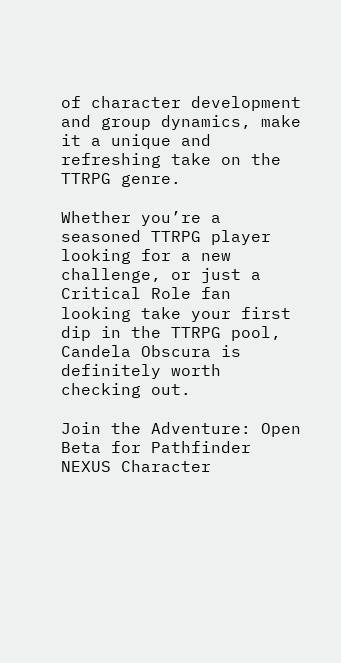of character development and group dynamics, make it a unique and refreshing take on the TTRPG genre.

Whether you’re a seasoned TTRPG player looking for a new challenge, or just a Critical Role fan looking take your first dip in the TTRPG pool, Candela Obscura is definitely worth checking out.

Join the Adventure: Open Beta for Pathfinder NEXUS Character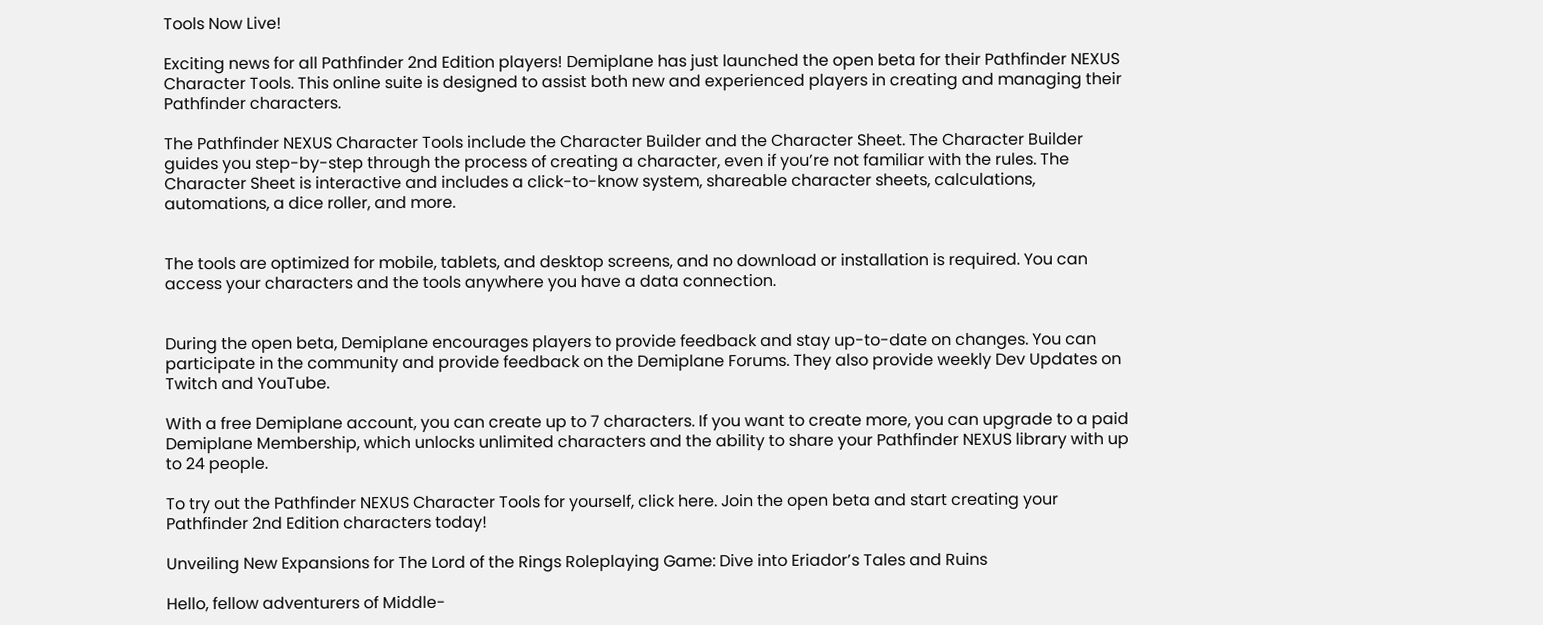Tools Now Live!

Exciting news for all Pathfinder 2nd Edition players! Demiplane has just launched the open beta for their Pathfinder NEXUS Character Tools. This online suite is designed to assist both new and experienced players in creating and managing their Pathfinder characters.

The Pathfinder NEXUS Character Tools include the Character Builder and the Character Sheet. The Character Builder guides you step-by-step through the process of creating a character, even if you’re not familiar with the rules. The Character Sheet is interactive and includes a click-to-know system, shareable character sheets, calculations, automations, a dice roller, and more.


The tools are optimized for mobile, tablets, and desktop screens, and no download or installation is required. You can access your characters and the tools anywhere you have a data connection.


During the open beta, Demiplane encourages players to provide feedback and stay up-to-date on changes. You can participate in the community and provide feedback on the Demiplane Forums. They also provide weekly Dev Updates on Twitch and YouTube.

With a free Demiplane account, you can create up to 7 characters. If you want to create more, you can upgrade to a paid Demiplane Membership, which unlocks unlimited characters and the ability to share your Pathfinder NEXUS library with up to 24 people.

To try out the Pathfinder NEXUS Character Tools for yourself, click here. Join the open beta and start creating your Pathfinder 2nd Edition characters today!

Unveiling New Expansions for The Lord of the Rings Roleplaying Game: Dive into Eriador’s Tales and Ruins

Hello, fellow adventurers of Middle-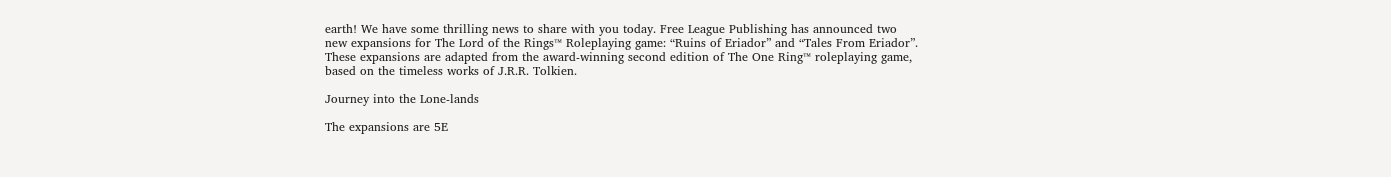earth! We have some thrilling news to share with you today. Free League Publishing has announced two new expansions for The Lord of the Rings™ Roleplaying game: “Ruins of Eriador” and “Tales From Eriador”. These expansions are adapted from the award-winning second edition of The One Ring™ roleplaying game, based on the timeless works of J.R.R. Tolkien.

Journey into the Lone-lands

The expansions are 5E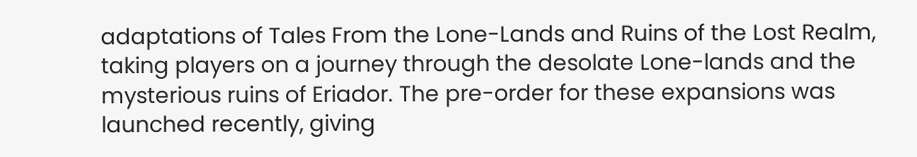adaptations of Tales From the Lone-Lands and Ruins of the Lost Realm, taking players on a journey through the desolate Lone-lands and the mysterious ruins of Eriador. The pre-order for these expansions was launched recently, giving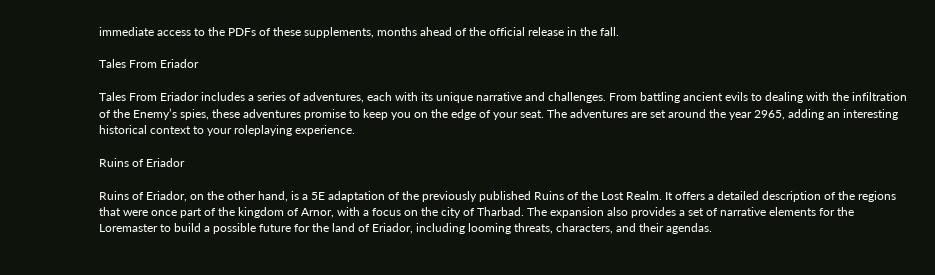immediate access to the PDFs of these supplements, months ahead of the official release in the fall.

Tales From Eriador

Tales From Eriador includes a series of adventures, each with its unique narrative and challenges. From battling ancient evils to dealing with the infiltration of the Enemy’s spies, these adventures promise to keep you on the edge of your seat. The adventures are set around the year 2965, adding an interesting historical context to your roleplaying experience.

Ruins of Eriador

Ruins of Eriador, on the other hand, is a 5E adaptation of the previously published Ruins of the Lost Realm. It offers a detailed description of the regions that were once part of the kingdom of Arnor, with a focus on the city of Tharbad. The expansion also provides a set of narrative elements for the Loremaster to build a possible future for the land of Eriador, including looming threats, characters, and their agendas.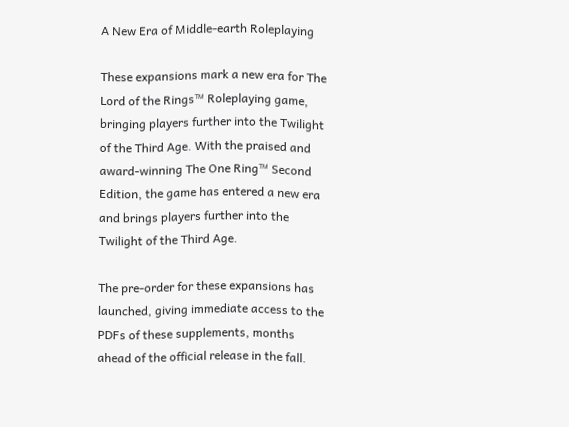A New Era of Middle-earth Roleplaying

These expansions mark a new era for The Lord of the Rings™ Roleplaying game, bringing players further into the Twilight of the Third Age. With the praised and award-winning The One Ring™ Second Edition, the game has entered a new era and brings players further into the Twilight of the Third Age.

The pre-order for these expansions has launched, giving immediate access to the PDFs of these supplements, months ahead of the official release in the fall.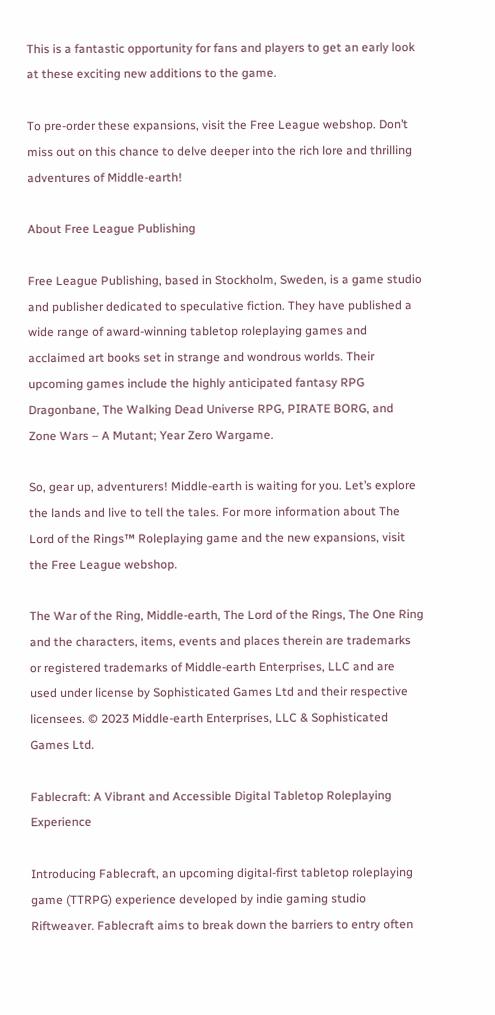This is a fantastic opportunity for fans and players to get an early look at these exciting new additions to the game.

To pre-order these expansions, visit the Free League webshop. Don’t miss out on this chance to delve deeper into the rich lore and thrilling adventures of Middle-earth!

About Free League Publishing

Free League Publishing, based in Stockholm, Sweden, is a game studio and publisher dedicated to speculative fiction. They have published a wide range of award-winning tabletop roleplaying games and acclaimed art books set in strange and wondrous worlds. Their upcoming games include the highly anticipated fantasy RPG Dragonbane, The Walking Dead Universe RPG, PIRATE BORG, and Zone Wars – A Mutant; Year Zero Wargame.

So, gear up, adventurers! Middle-earth is waiting for you. Let’s explore the lands and live to tell the tales. For more information about The Lord of the Rings™ Roleplaying game and the new expansions, visit the Free League webshop.

The War of the Ring, Middle-earth, The Lord of the Rings, The One Ring and the characters, items, events and places therein are trademarks or registered trademarks of Middle-earth Enterprises, LLC and are used under license by Sophisticated Games Ltd and their respective licensees. © 2023 Middle-earth Enterprises, LLC & Sophisticated Games Ltd.

Fablecraft: A Vibrant and Accessible Digital Tabletop Roleplaying Experience

Introducing Fablecraft, an upcoming digital-first tabletop roleplaying game (TTRPG) experience developed by indie gaming studio Riftweaver. Fablecraft aims to break down the barriers to entry often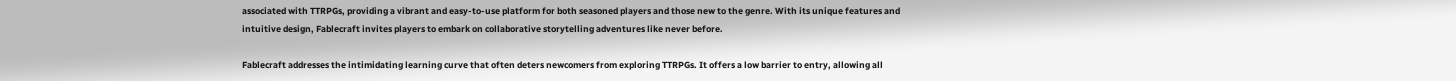associated with TTRPGs, providing a vibrant and easy-to-use platform for both seasoned players and those new to the genre. With its unique features and intuitive design, Fablecraft invites players to embark on collaborative storytelling adventures like never before.

Fablecraft addresses the intimidating learning curve that often deters newcomers from exploring TTRPGs. It offers a low barrier to entry, allowing all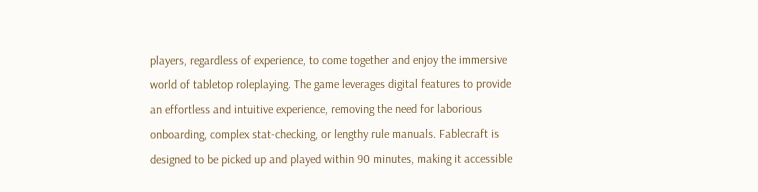players, regardless of experience, to come together and enjoy the immersive world of tabletop roleplaying. The game leverages digital features to provide an effortless and intuitive experience, removing the need for laborious onboarding, complex stat-checking, or lengthy rule manuals. Fablecraft is designed to be picked up and played within 90 minutes, making it accessible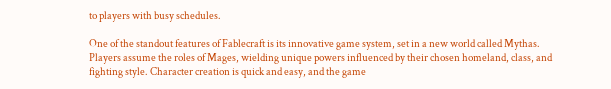to players with busy schedules.

One of the standout features of Fablecraft is its innovative game system, set in a new world called Mythas. Players assume the roles of Mages, wielding unique powers influenced by their chosen homeland, class, and fighting style. Character creation is quick and easy, and the game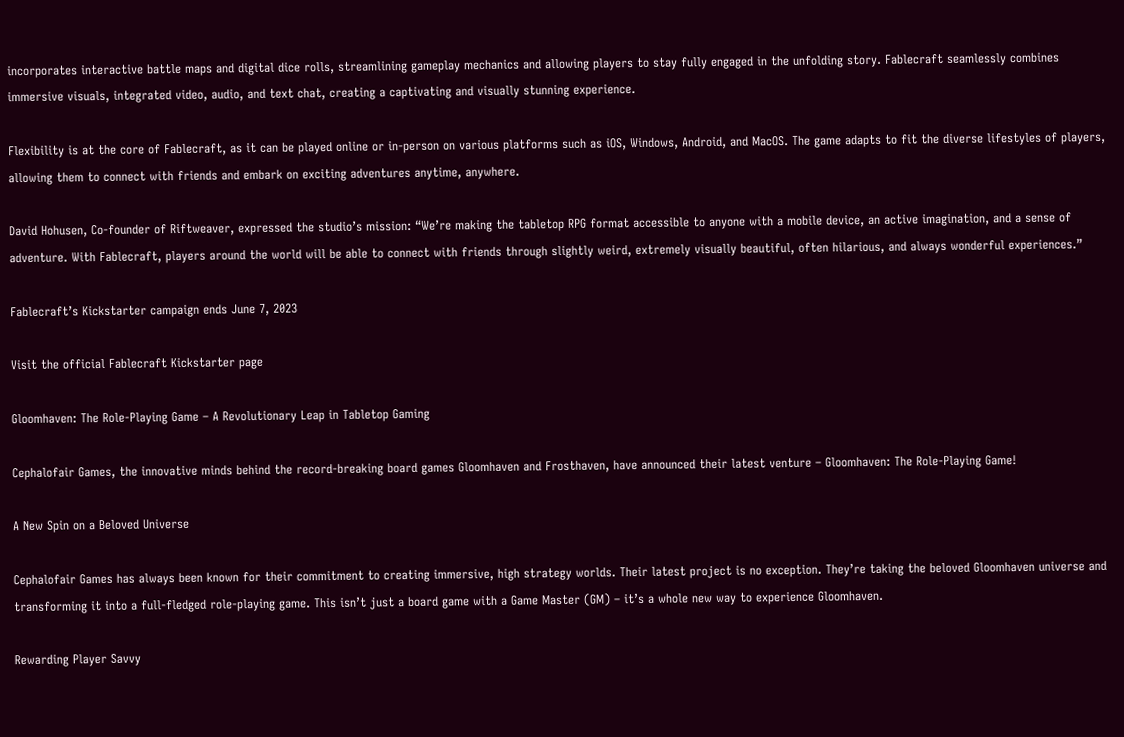incorporates interactive battle maps and digital dice rolls, streamlining gameplay mechanics and allowing players to stay fully engaged in the unfolding story. Fablecraft seamlessly combines immersive visuals, integrated video, audio, and text chat, creating a captivating and visually stunning experience.

Flexibility is at the core of Fablecraft, as it can be played online or in-person on various platforms such as iOS, Windows, Android, and MacOS. The game adapts to fit the diverse lifestyles of players, allowing them to connect with friends and embark on exciting adventures anytime, anywhere.

David Hohusen, Co-founder of Riftweaver, expressed the studio’s mission: “We’re making the tabletop RPG format accessible to anyone with a mobile device, an active imagination, and a sense of adventure. With Fablecraft, players around the world will be able to connect with friends through slightly weird, extremely visually beautiful, often hilarious, and always wonderful experiences.”

Fablecraft’s Kickstarter campaign ends June 7, 2023

Visit the official Fablecraft Kickstarter page

Gloomhaven: The Role-Playing Game – A Revolutionary Leap in Tabletop Gaming

Cephalofair Games, the innovative minds behind the record-breaking board games Gloomhaven and Frosthaven, have announced their latest venture – Gloomhaven: The Role-Playing Game!

A New Spin on a Beloved Universe

Cephalofair Games has always been known for their commitment to creating immersive, high strategy worlds. Their latest project is no exception. They’re taking the beloved Gloomhaven universe and transforming it into a full-fledged role-playing game. This isn’t just a board game with a Game Master (GM) – it’s a whole new way to experience Gloomhaven.

Rewarding Player Savvy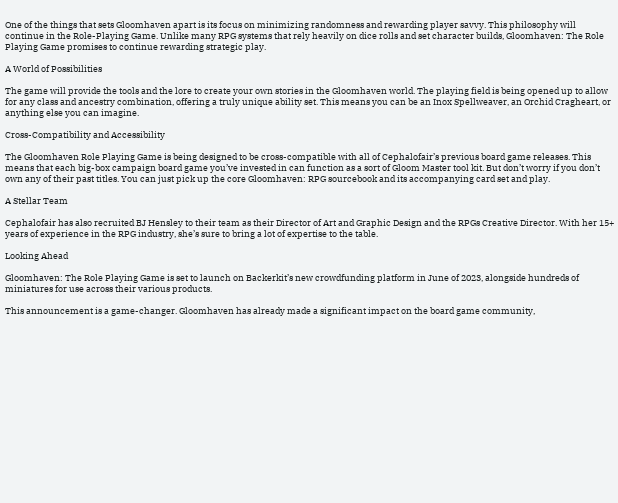One of the things that sets Gloomhaven apart is its focus on minimizing randomness and rewarding player savvy. This philosophy will continue in the Role-Playing Game. Unlike many RPG systems that rely heavily on dice rolls and set character builds, Gloomhaven: The Role Playing Game promises to continue rewarding strategic play.

A World of Possibilities

The game will provide the tools and the lore to create your own stories in the Gloomhaven world. The playing field is being opened up to allow for any class and ancestry combination, offering a truly unique ability set. This means you can be an Inox Spellweaver, an Orchid Cragheart, or anything else you can imagine.

Cross-Compatibility and Accessibility

The Gloomhaven Role Playing Game is being designed to be cross-compatible with all of Cephalofair’s previous board game releases. This means that each big-box campaign board game you’ve invested in can function as a sort of Gloom Master tool kit. But don’t worry if you don’t own any of their past titles. You can just pick up the core Gloomhaven: RPG sourcebook and its accompanying card set and play.

A Stellar Team

Cephalofair has also recruited BJ Hensley to their team as their Director of Art and Graphic Design and the RPGs Creative Director. With her 15+ years of experience in the RPG industry, she’s sure to bring a lot of expertise to the table.

Looking Ahead

Gloomhaven: The Role Playing Game is set to launch on Backerkit’s new crowdfunding platform in June of 2023, alongside hundreds of miniatures for use across their various products.

This announcement is a game-changer. Gloomhaven has already made a significant impact on the board game community,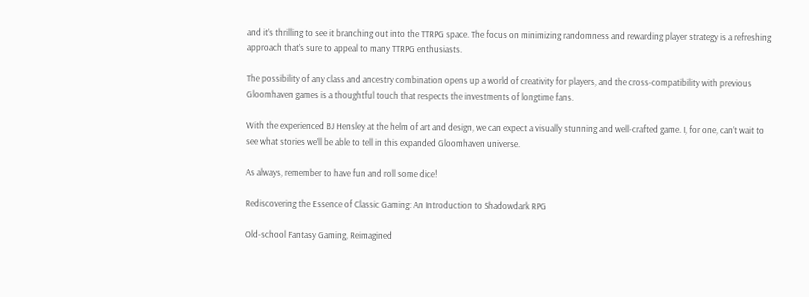and it’s thrilling to see it branching out into the TTRPG space. The focus on minimizing randomness and rewarding player strategy is a refreshing approach that’s sure to appeal to many TTRPG enthusiasts.

The possibility of any class and ancestry combination opens up a world of creativity for players, and the cross-compatibility with previous Gloomhaven games is a thoughtful touch that respects the investments of longtime fans.

With the experienced BJ Hensley at the helm of art and design, we can expect a visually stunning and well-crafted game. I, for one, can’t wait to see what stories we’ll be able to tell in this expanded Gloomhaven universe.

As always, remember to have fun and roll some dice!

Rediscovering the Essence of Classic Gaming: An Introduction to Shadowdark RPG

Old-school Fantasy Gaming, Reimagined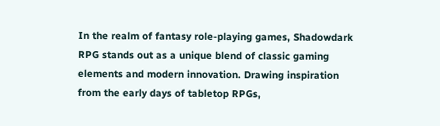In the realm of fantasy role-playing games, Shadowdark RPG stands out as a unique blend of classic gaming elements and modern innovation. Drawing inspiration from the early days of tabletop RPGs,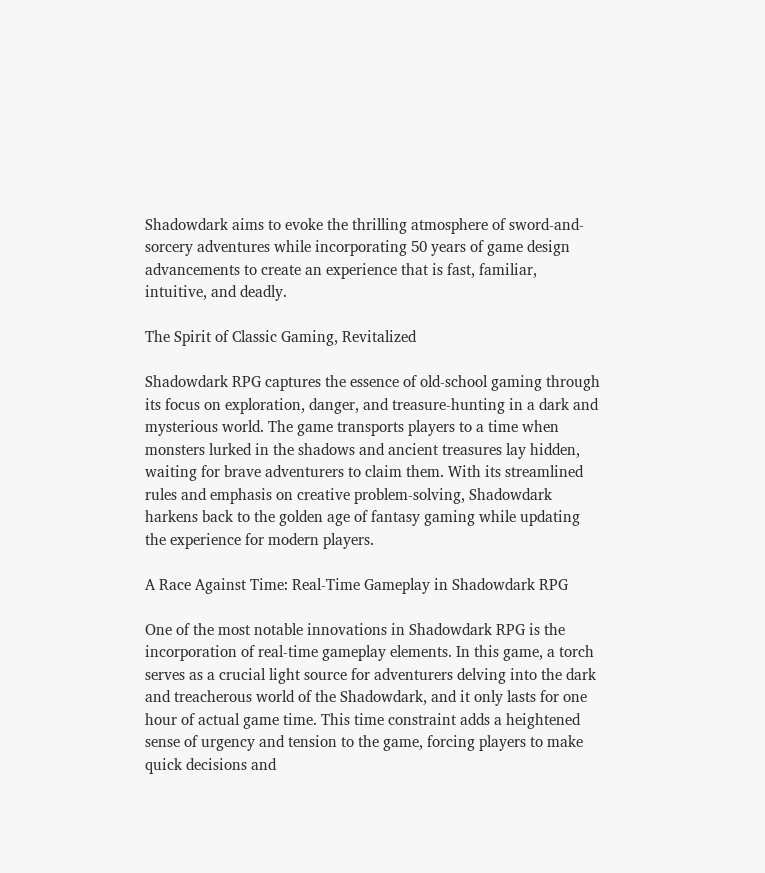Shadowdark aims to evoke the thrilling atmosphere of sword-and-sorcery adventures while incorporating 50 years of game design advancements to create an experience that is fast, familiar, intuitive, and deadly.

The Spirit of Classic Gaming, Revitalized

Shadowdark RPG captures the essence of old-school gaming through its focus on exploration, danger, and treasure-hunting in a dark and mysterious world. The game transports players to a time when monsters lurked in the shadows and ancient treasures lay hidden, waiting for brave adventurers to claim them. With its streamlined rules and emphasis on creative problem-solving, Shadowdark harkens back to the golden age of fantasy gaming while updating the experience for modern players.

A Race Against Time: Real-Time Gameplay in Shadowdark RPG

One of the most notable innovations in Shadowdark RPG is the incorporation of real-time gameplay elements. In this game, a torch serves as a crucial light source for adventurers delving into the dark and treacherous world of the Shadowdark, and it only lasts for one hour of actual game time. This time constraint adds a heightened sense of urgency and tension to the game, forcing players to make quick decisions and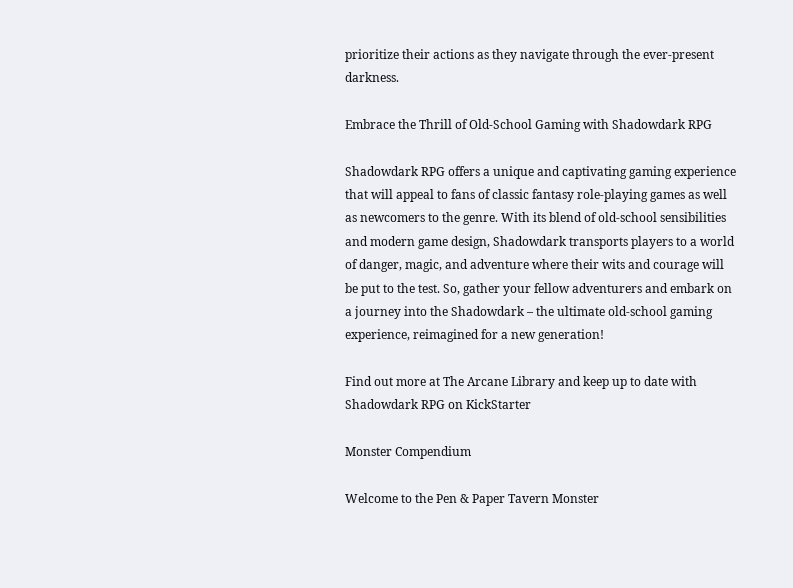prioritize their actions as they navigate through the ever-present darkness.

Embrace the Thrill of Old-School Gaming with Shadowdark RPG

Shadowdark RPG offers a unique and captivating gaming experience that will appeal to fans of classic fantasy role-playing games as well as newcomers to the genre. With its blend of old-school sensibilities and modern game design, Shadowdark transports players to a world of danger, magic, and adventure where their wits and courage will be put to the test. So, gather your fellow adventurers and embark on a journey into the Shadowdark – the ultimate old-school gaming experience, reimagined for a new generation!

Find out more at The Arcane Library and keep up to date with Shadowdark RPG on KickStarter

Monster Compendium

Welcome to the Pen & Paper Tavern Monster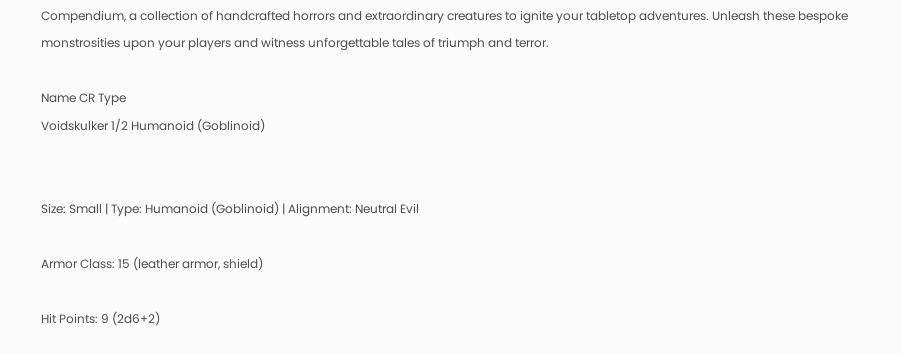Compendium, a collection of handcrafted horrors and extraordinary creatures to ignite your tabletop adventures. Unleash these bespoke monstrosities upon your players and witness unforgettable tales of triumph and terror.

Name CR Type
Voidskulker 1/2 Humanoid (Goblinoid)


Size: Small | Type: Humanoid (Goblinoid) | Alignment: Neutral Evil

Armor Class: 15 (leather armor, shield)

Hit Points: 9 (2d6+2)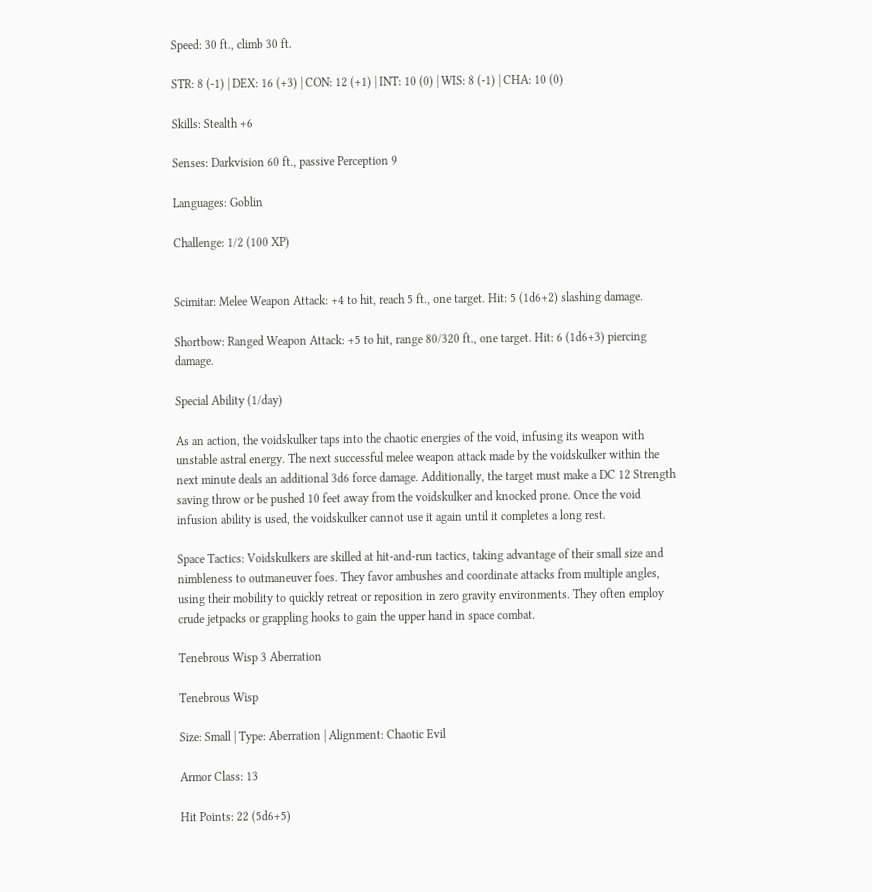Speed: 30 ft., climb 30 ft.

STR: 8 (-1) | DEX: 16 (+3) | CON: 12 (+1) | INT: 10 (0) | WIS: 8 (-1) | CHA: 10 (0)

Skills: Stealth +6

Senses: Darkvision 60 ft., passive Perception 9

Languages: Goblin

Challenge: 1/2 (100 XP)


Scimitar: Melee Weapon Attack: +4 to hit, reach 5 ft., one target. Hit: 5 (1d6+2) slashing damage.

Shortbow: Ranged Weapon Attack: +5 to hit, range 80/320 ft., one target. Hit: 6 (1d6+3) piercing damage.

Special Ability (1/day)

As an action, the voidskulker taps into the chaotic energies of the void, infusing its weapon with unstable astral energy. The next successful melee weapon attack made by the voidskulker within the next minute deals an additional 3d6 force damage. Additionally, the target must make a DC 12 Strength saving throw or be pushed 10 feet away from the voidskulker and knocked prone. Once the void infusion ability is used, the voidskulker cannot use it again until it completes a long rest.

Space Tactics: Voidskulkers are skilled at hit-and-run tactics, taking advantage of their small size and nimbleness to outmaneuver foes. They favor ambushes and coordinate attacks from multiple angles, using their mobility to quickly retreat or reposition in zero gravity environments. They often employ crude jetpacks or grappling hooks to gain the upper hand in space combat.

Tenebrous Wisp 3 Aberration

Tenebrous Wisp

Size: Small | Type: Aberration | Alignment: Chaotic Evil

Armor Class: 13

Hit Points: 22 (5d6+5)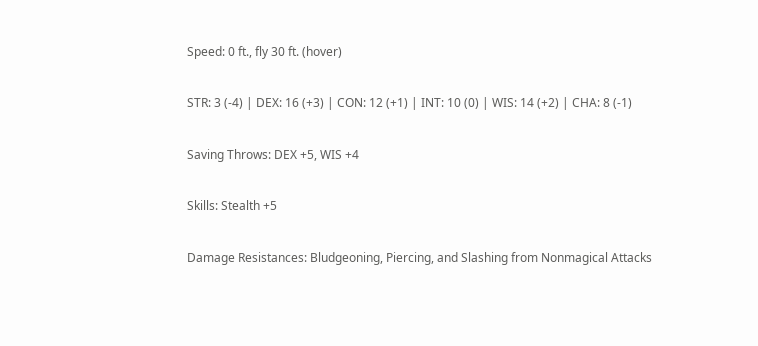Speed: 0 ft., fly 30 ft. (hover)

STR: 3 (-4) | DEX: 16 (+3) | CON: 12 (+1) | INT: 10 (0) | WIS: 14 (+2) | CHA: 8 (-1)

Saving Throws: DEX +5, WIS +4

Skills: Stealth +5

Damage Resistances: Bludgeoning, Piercing, and Slashing from Nonmagical Attacks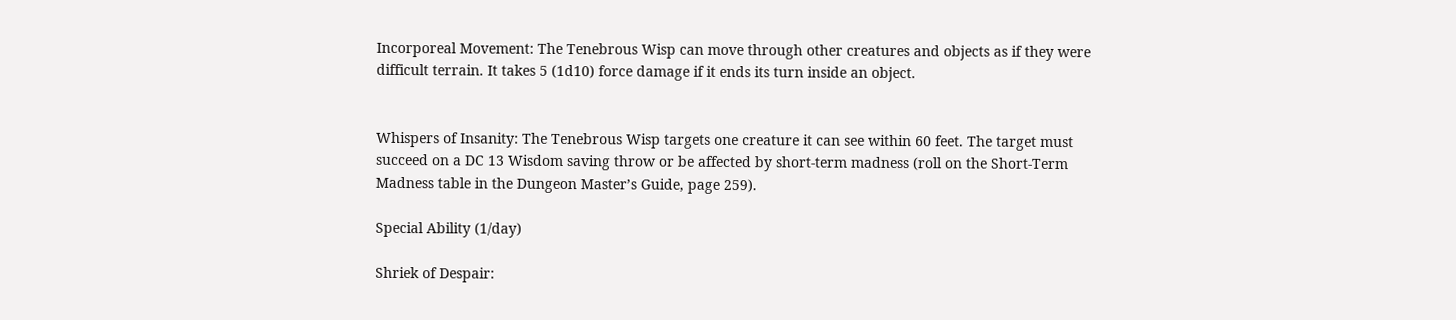Incorporeal Movement: The Tenebrous Wisp can move through other creatures and objects as if they were difficult terrain. It takes 5 (1d10) force damage if it ends its turn inside an object.


Whispers of Insanity: The Tenebrous Wisp targets one creature it can see within 60 feet. The target must succeed on a DC 13 Wisdom saving throw or be affected by short-term madness (roll on the Short-Term Madness table in the Dungeon Master’s Guide, page 259).

Special Ability (1/day)

Shriek of Despair: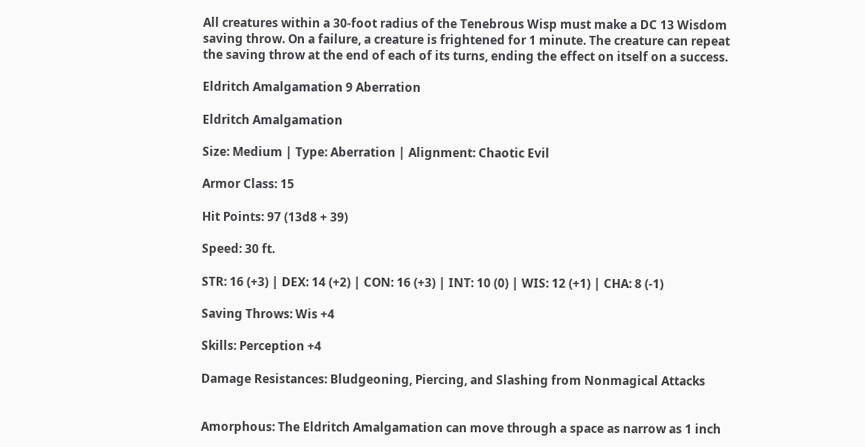All creatures within a 30-foot radius of the Tenebrous Wisp must make a DC 13 Wisdom saving throw. On a failure, a creature is frightened for 1 minute. The creature can repeat the saving throw at the end of each of its turns, ending the effect on itself on a success.

Eldritch Amalgamation 9 Aberration

Eldritch Amalgamation

Size: Medium | Type: Aberration | Alignment: Chaotic Evil

Armor Class: 15

Hit Points: 97 (13d8 + 39)

Speed: 30 ft.

STR: 16 (+3) | DEX: 14 (+2) | CON: 16 (+3) | INT: 10 (0) | WIS: 12 (+1) | CHA: 8 (-1)

Saving Throws: Wis +4

Skills: Perception +4

Damage Resistances: Bludgeoning, Piercing, and Slashing from Nonmagical Attacks


Amorphous: The Eldritch Amalgamation can move through a space as narrow as 1 inch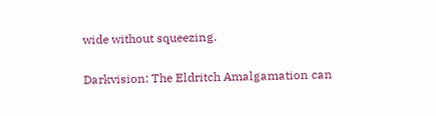wide without squeezing.

Darkvision: The Eldritch Amalgamation can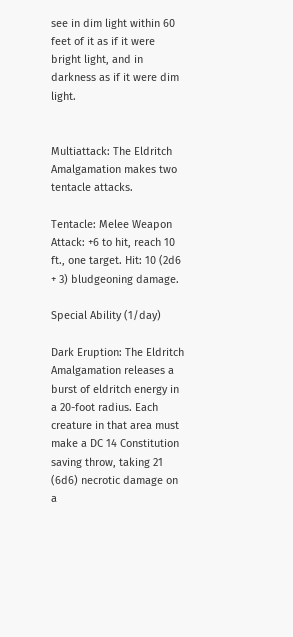see in dim light within 60 feet of it as if it were bright light, and in darkness as if it were dim light.


Multiattack: The Eldritch Amalgamation makes two tentacle attacks.

Tentacle: Melee Weapon Attack: +6 to hit, reach 10 ft., one target. Hit: 10 (2d6 + 3) bludgeoning damage.

Special Ability (1/day)

Dark Eruption: The Eldritch Amalgamation releases a burst of eldritch energy in a 20-foot radius. Each creature in that area must make a DC 14 Constitution saving throw, taking 21 (6d6) necrotic damage on a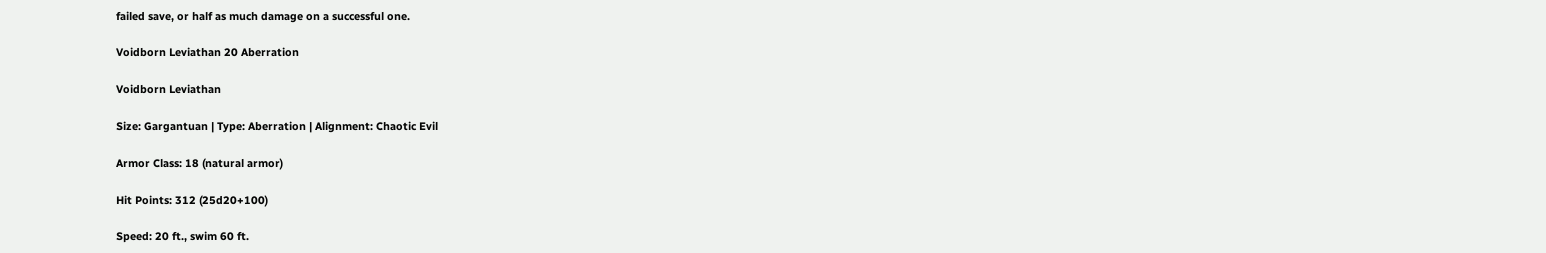failed save, or half as much damage on a successful one.

Voidborn Leviathan 20 Aberration

Voidborn Leviathan

Size: Gargantuan | Type: Aberration | Alignment: Chaotic Evil

Armor Class: 18 (natural armor)

Hit Points: 312 (25d20+100)

Speed: 20 ft., swim 60 ft.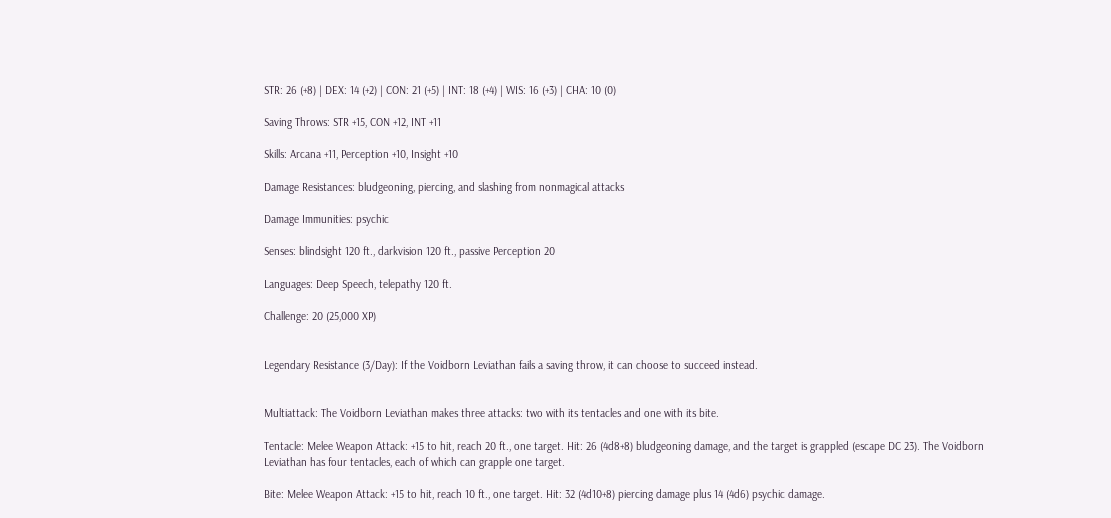STR: 26 (+8) | DEX: 14 (+2) | CON: 21 (+5) | INT: 18 (+4) | WIS: 16 (+3) | CHA: 10 (0)

Saving Throws: STR +15, CON +12, INT +11

Skills: Arcana +11, Perception +10, Insight +10

Damage Resistances: bludgeoning, piercing, and slashing from nonmagical attacks

Damage Immunities: psychic

Senses: blindsight 120 ft., darkvision 120 ft., passive Perception 20

Languages: Deep Speech, telepathy 120 ft.

Challenge: 20 (25,000 XP)


Legendary Resistance (3/Day): If the Voidborn Leviathan fails a saving throw, it can choose to succeed instead.


Multiattack: The Voidborn Leviathan makes three attacks: two with its tentacles and one with its bite.

Tentacle: Melee Weapon Attack: +15 to hit, reach 20 ft., one target. Hit: 26 (4d8+8) bludgeoning damage, and the target is grappled (escape DC 23). The Voidborn Leviathan has four tentacles, each of which can grapple one target.

Bite: Melee Weapon Attack: +15 to hit, reach 10 ft., one target. Hit: 32 (4d10+8) piercing damage plus 14 (4d6) psychic damage.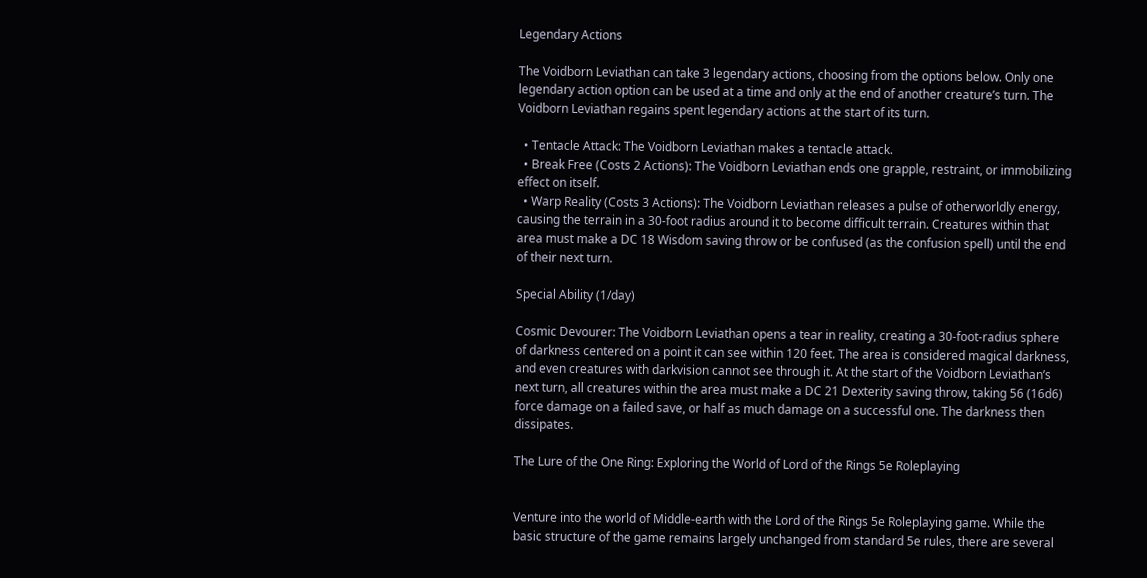Legendary Actions

The Voidborn Leviathan can take 3 legendary actions, choosing from the options below. Only one legendary action option can be used at a time and only at the end of another creature’s turn. The Voidborn Leviathan regains spent legendary actions at the start of its turn.

  • Tentacle Attack: The Voidborn Leviathan makes a tentacle attack.
  • Break Free (Costs 2 Actions): The Voidborn Leviathan ends one grapple, restraint, or immobilizing effect on itself.
  • Warp Reality (Costs 3 Actions): The Voidborn Leviathan releases a pulse of otherworldly energy, causing the terrain in a 30-foot radius around it to become difficult terrain. Creatures within that area must make a DC 18 Wisdom saving throw or be confused (as the confusion spell) until the end of their next turn.

Special Ability (1/day)

Cosmic Devourer: The Voidborn Leviathan opens a tear in reality, creating a 30-foot-radius sphere of darkness centered on a point it can see within 120 feet. The area is considered magical darkness, and even creatures with darkvision cannot see through it. At the start of the Voidborn Leviathan’s next turn, all creatures within the area must make a DC 21 Dexterity saving throw, taking 56 (16d6) force damage on a failed save, or half as much damage on a successful one. The darkness then dissipates.

The Lure of the One Ring: Exploring the World of Lord of the Rings 5e Roleplaying


Venture into the world of Middle-earth with the Lord of the Rings 5e Roleplaying game. While the basic structure of the game remains largely unchanged from standard 5e rules, there are several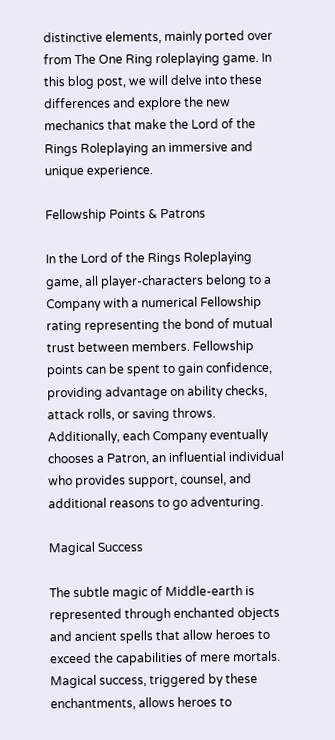distinctive elements, mainly ported over from The One Ring roleplaying game. In this blog post, we will delve into these differences and explore the new mechanics that make the Lord of the Rings Roleplaying an immersive and unique experience.

Fellowship Points & Patrons

In the Lord of the Rings Roleplaying game, all player-characters belong to a Company with a numerical Fellowship rating representing the bond of mutual trust between members. Fellowship points can be spent to gain confidence, providing advantage on ability checks, attack rolls, or saving throws. Additionally, each Company eventually chooses a Patron, an influential individual who provides support, counsel, and additional reasons to go adventuring.

Magical Success

The subtle magic of Middle-earth is represented through enchanted objects and ancient spells that allow heroes to exceed the capabilities of mere mortals. Magical success, triggered by these enchantments, allows heroes to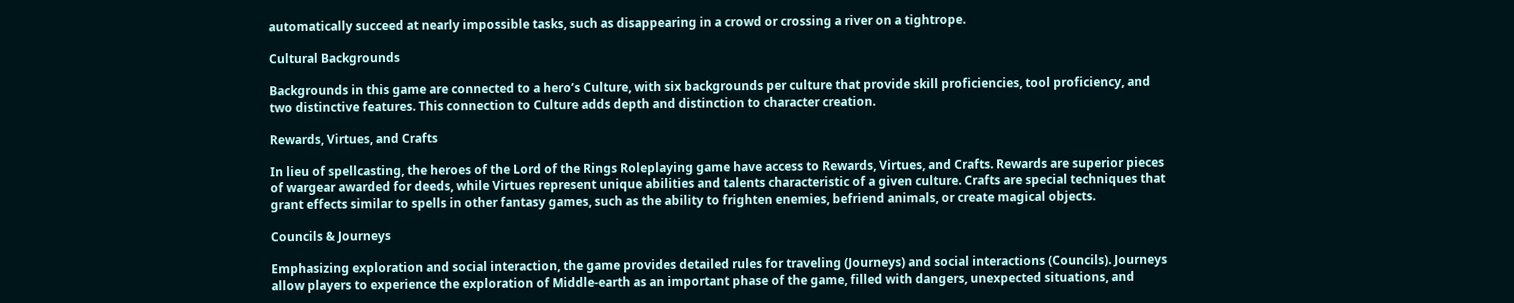automatically succeed at nearly impossible tasks, such as disappearing in a crowd or crossing a river on a tightrope.

Cultural Backgrounds

Backgrounds in this game are connected to a hero’s Culture, with six backgrounds per culture that provide skill proficiencies, tool proficiency, and two distinctive features. This connection to Culture adds depth and distinction to character creation.

Rewards, Virtues, and Crafts

In lieu of spellcasting, the heroes of the Lord of the Rings Roleplaying game have access to Rewards, Virtues, and Crafts. Rewards are superior pieces of wargear awarded for deeds, while Virtues represent unique abilities and talents characteristic of a given culture. Crafts are special techniques that grant effects similar to spells in other fantasy games, such as the ability to frighten enemies, befriend animals, or create magical objects.

Councils & Journeys

Emphasizing exploration and social interaction, the game provides detailed rules for traveling (Journeys) and social interactions (Councils). Journeys allow players to experience the exploration of Middle-earth as an important phase of the game, filled with dangers, unexpected situations, and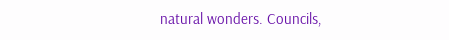natural wonders. Councils,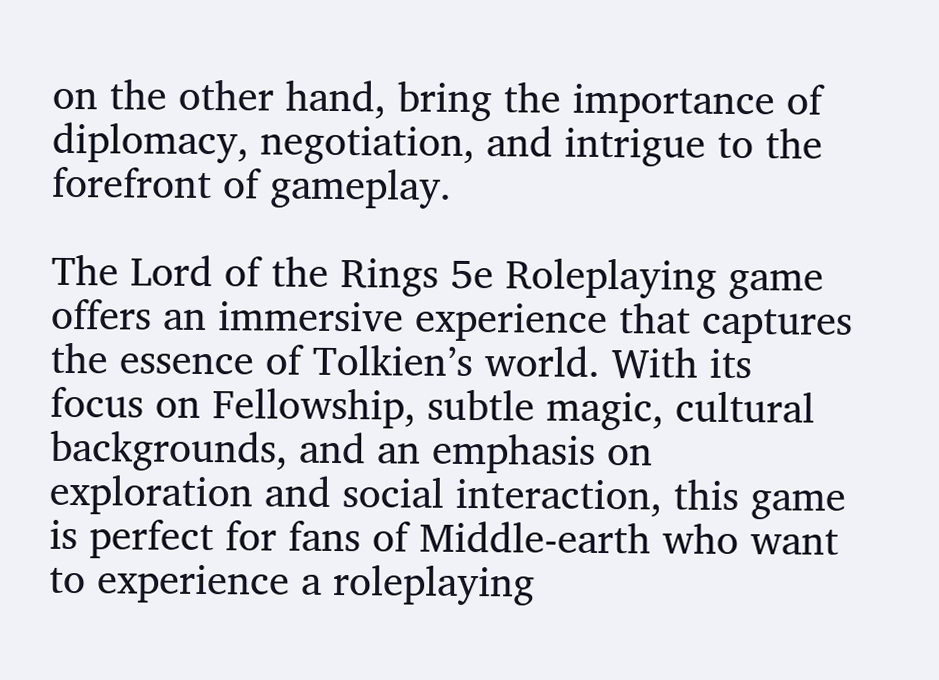on the other hand, bring the importance of diplomacy, negotiation, and intrigue to the forefront of gameplay.

The Lord of the Rings 5e Roleplaying game offers an immersive experience that captures the essence of Tolkien’s world. With its focus on Fellowship, subtle magic, cultural backgrounds, and an emphasis on exploration and social interaction, this game is perfect for fans of Middle-earth who want to experience a roleplaying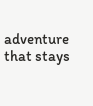adventure that stays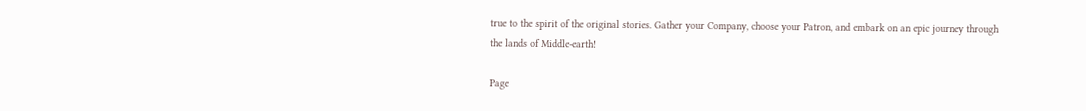true to the spirit of the original stories. Gather your Company, choose your Patron, and embark on an epic journey through the lands of Middle-earth!

Page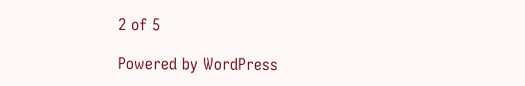2 of 5

Powered by WordPress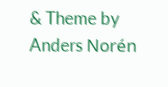& Theme by Anders Norén